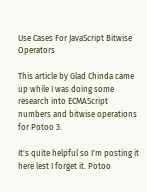Use Cases For JavaScript Bitwise Operators

This article by Glad Chinda came up while I was doing some research into ECMAScript numbers and bitwise operations for Potoo 3.

It's quite helpful so I'm posting it here lest I forget it. Potoo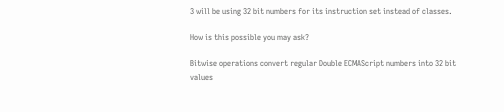3 will be using 32 bit numbers for its instruction set instead of classes.

How is this possible you may ask?

Bitwise operations convert regular Double ECMAScript numbers into 32 bit values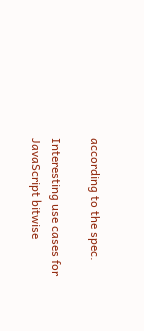according to the spec.

Interesting use cases for JavaScript bitwise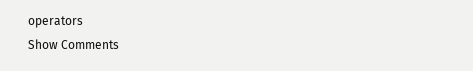operators
Show Comments